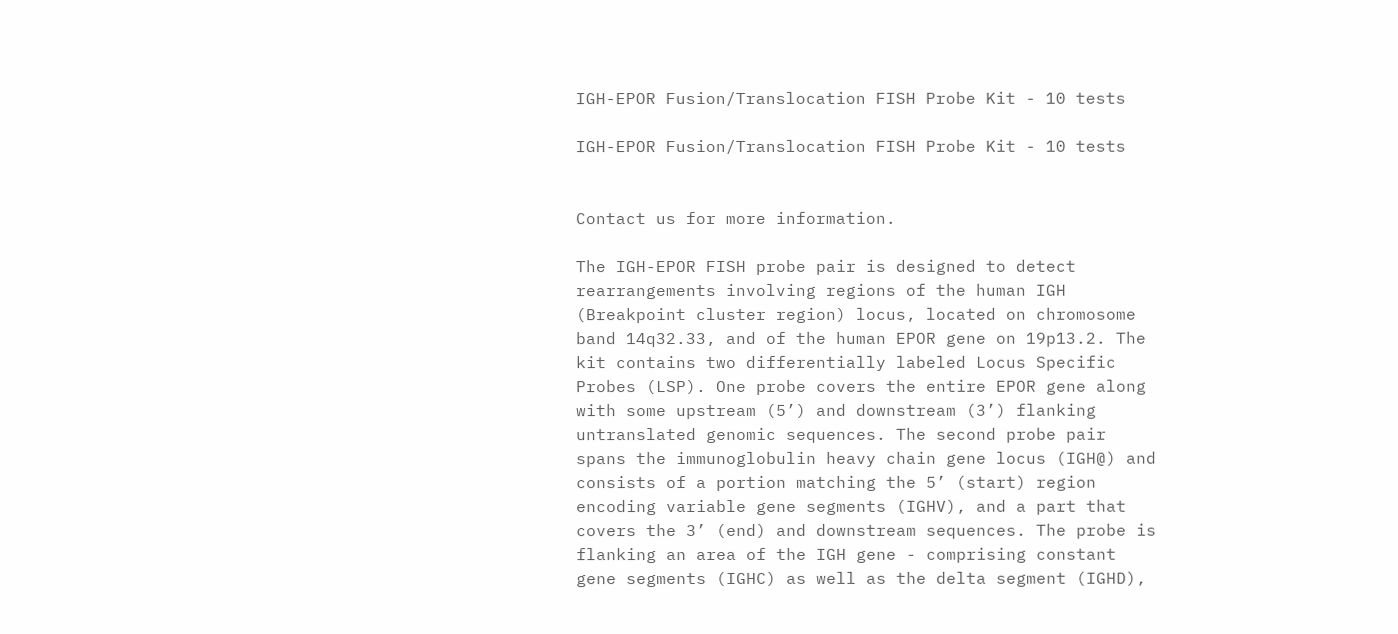IGH-EPOR Fusion/Translocation FISH Probe Kit - 10 tests

IGH-EPOR Fusion/Translocation FISH Probe Kit - 10 tests


Contact us for more information.

The IGH-EPOR FISH probe pair is designed to detect rearrangements involving regions of the human IGH (Breakpoint cluster region) locus, located on chromosome band 14q32.33, and of the human EPOR gene on 19p13.2. The kit contains two differentially labeled Locus Specific Probes (LSP). One probe covers the entire EPOR gene along with some upstream (5’) and downstream (3’) flanking untranslated genomic sequences. The second probe pair spans the immunoglobulin heavy chain gene locus (IGH@) and consists of a portion matching the 5’ (start) region encoding variable gene segments (IGHV), and a part that covers the 3’ (end) and downstream sequences. The probe is flanking an area of the IGH gene - comprising constant gene segments (IGHC) as well as the delta segment (IGHD),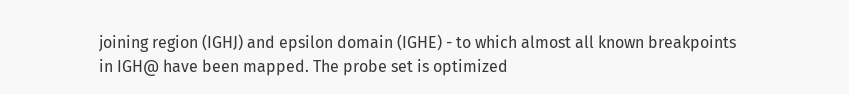joining region (IGHJ) and epsilon domain (IGHE) - to which almost all known breakpoints in IGH@ have been mapped. The probe set is optimized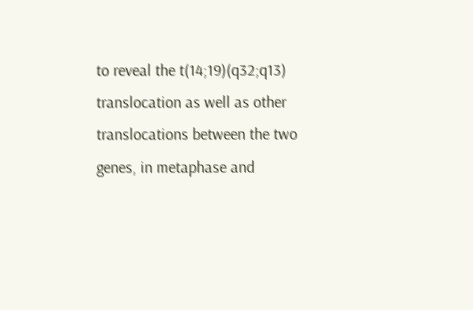to reveal the t(14;19)(q32;q13) translocation as well as other translocations between the two genes, in metaphase and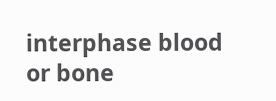interphase blood or bone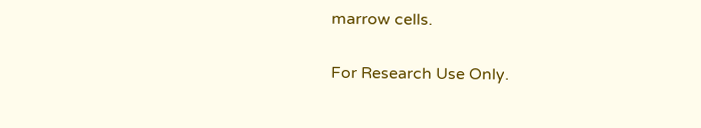marrow cells.

For Research Use Only.